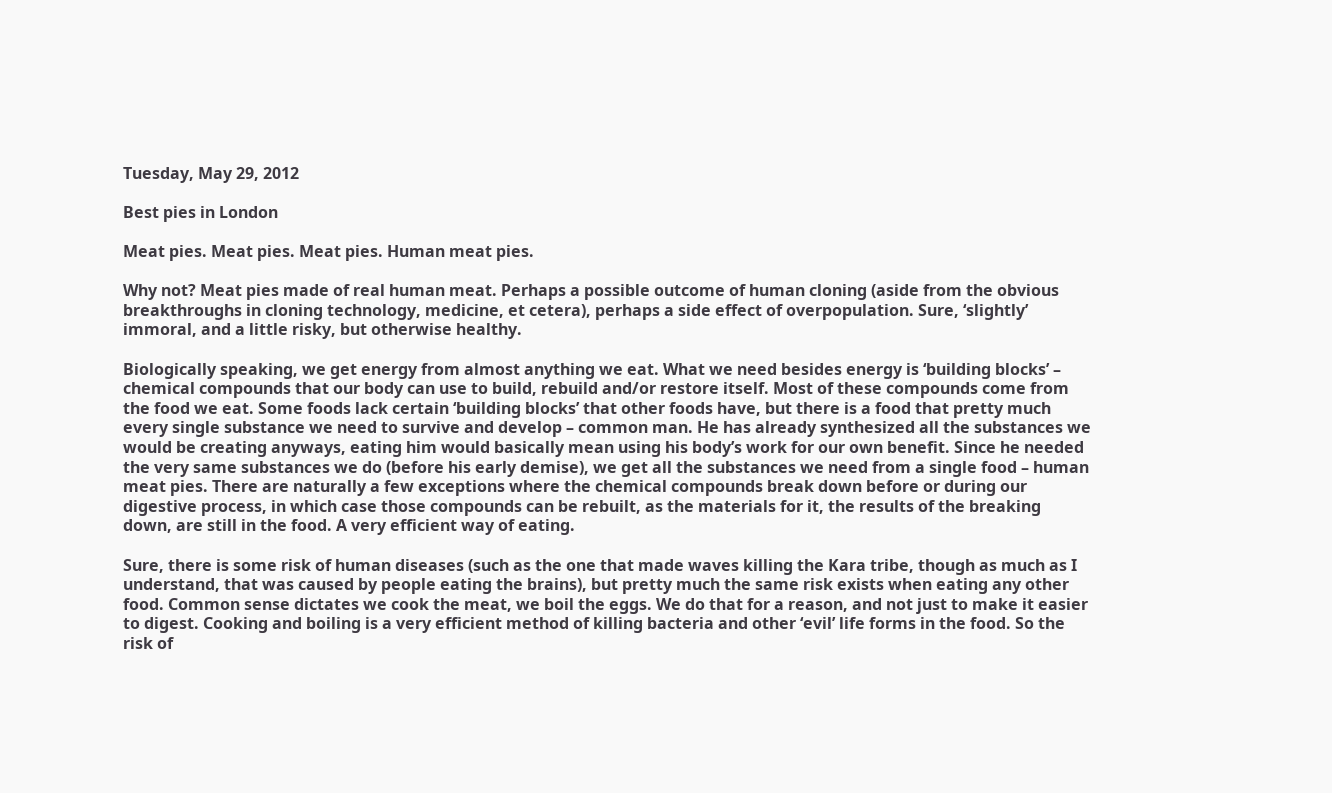Tuesday, May 29, 2012

Best pies in London

Meat pies. Meat pies. Meat pies. Human meat pies.

Why not? Meat pies made of real human meat. Perhaps a possible outcome of human cloning (aside from the obvious breakthroughs in cloning technology, medicine, et cetera), perhaps a side effect of overpopulation. Sure, ‘slightly’ immoral, and a little risky, but otherwise healthy.

Biologically speaking, we get energy from almost anything we eat. What we need besides energy is ‘building blocks’ – chemical compounds that our body can use to build, rebuild and/or restore itself. Most of these compounds come from the food we eat. Some foods lack certain ‘building blocks’ that other foods have, but there is a food that pretty much every single substance we need to survive and develop – common man. He has already synthesized all the substances we would be creating anyways, eating him would basically mean using his body’s work for our own benefit. Since he needed the very same substances we do (before his early demise), we get all the substances we need from a single food – human meat pies. There are naturally a few exceptions where the chemical compounds break down before or during our digestive process, in which case those compounds can be rebuilt, as the materials for it, the results of the breaking down, are still in the food. A very efficient way of eating.

Sure, there is some risk of human diseases (such as the one that made waves killing the Kara tribe, though as much as I understand, that was caused by people eating the brains), but pretty much the same risk exists when eating any other food. Common sense dictates we cook the meat, we boil the eggs. We do that for a reason, and not just to make it easier to digest. Cooking and boiling is a very efficient method of killing bacteria and other ‘evil’ life forms in the food. So the risk of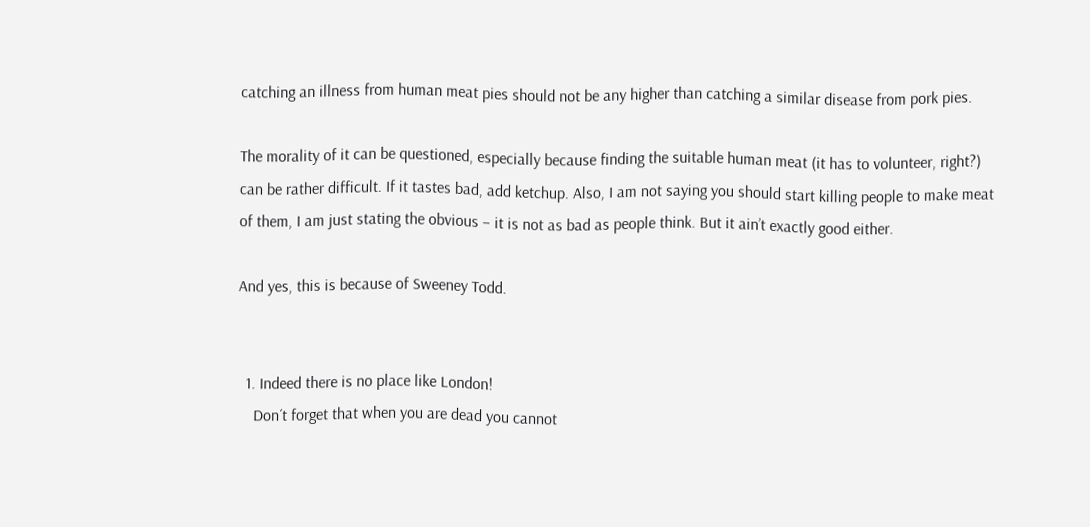catching an illness from human meat pies should not be any higher than catching a similar disease from pork pies.

The morality of it can be questioned, especially because finding the suitable human meat (it has to volunteer, right?) can be rather difficult. If it tastes bad, add ketchup. Also, I am not saying you should start killing people to make meat of them, I am just stating the obvious – it is not as bad as people think. But it ain’t exactly good either.

And yes, this is because of Sweeney Todd.


  1. Indeed there is no place like London!
    Don´t forget that when you are dead you cannot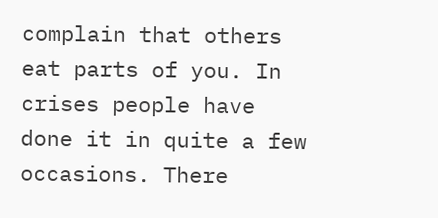complain that others eat parts of you. In crises people have done it in quite a few occasions. There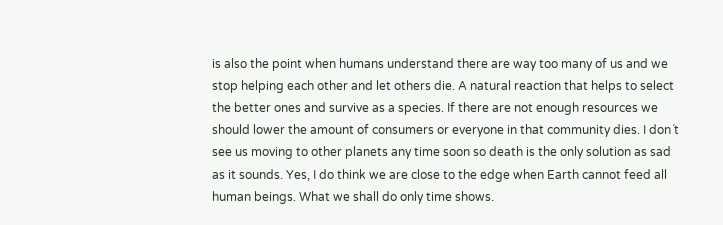is also the point when humans understand there are way too many of us and we stop helping each other and let others die. A natural reaction that helps to select the better ones and survive as a species. If there are not enough resources we should lower the amount of consumers or everyone in that community dies. I don´t see us moving to other planets any time soon so death is the only solution as sad as it sounds. Yes, I do think we are close to the edge when Earth cannot feed all human beings. What we shall do only time shows.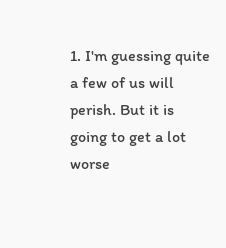1. I'm guessing quite a few of us will perish. But it is going to get a lot worse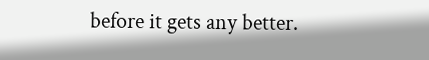before it gets any better.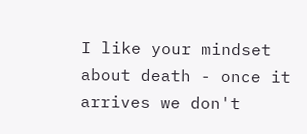I like your mindset about death - once it arrives we don't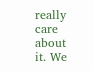really care about it. We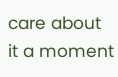care about it a moment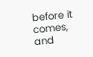before it comes, and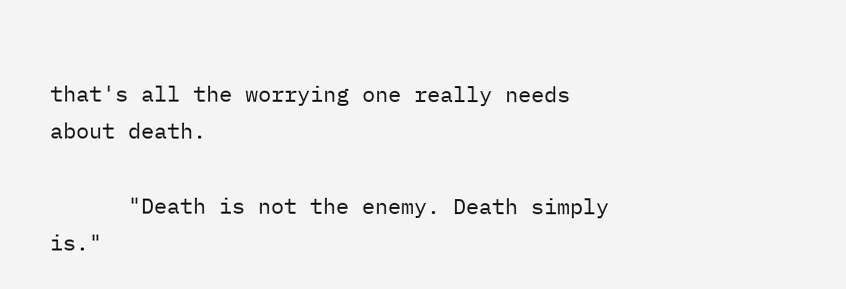that's all the worrying one really needs about death.

      "Death is not the enemy. Death simply is."